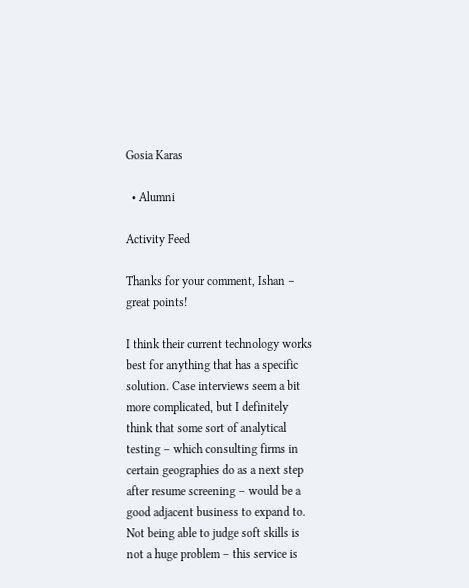Gosia Karas

  • Alumni

Activity Feed

Thanks for your comment, Ishan – great points!

I think their current technology works best for anything that has a specific solution. Case interviews seem a bit more complicated, but I definitely think that some sort of analytical testing – which consulting firms in certain geographies do as a next step after resume screening – would be a good adjacent business to expand to. Not being able to judge soft skills is not a huge problem – this service is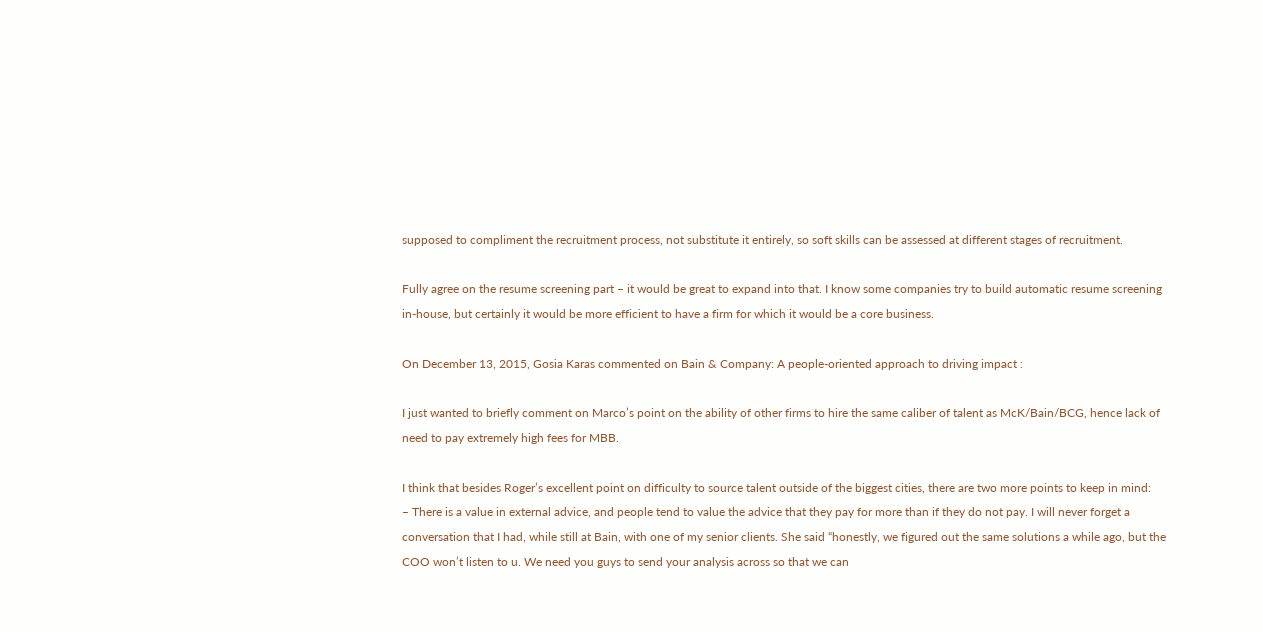supposed to compliment the recruitment process, not substitute it entirely, so soft skills can be assessed at different stages of recruitment.

Fully agree on the resume screening part – it would be great to expand into that. I know some companies try to build automatic resume screening in-house, but certainly it would be more efficient to have a firm for which it would be a core business.

On December 13, 2015, Gosia Karas commented on Bain & Company: A people-oriented approach to driving impact :

I just wanted to briefly comment on Marco’s point on the ability of other firms to hire the same caliber of talent as McK/Bain/BCG, hence lack of need to pay extremely high fees for MBB.

I think that besides Roger’s excellent point on difficulty to source talent outside of the biggest cities, there are two more points to keep in mind:
– There is a value in external advice, and people tend to value the advice that they pay for more than if they do not pay. I will never forget a conversation that I had, while still at Bain, with one of my senior clients. She said “honestly, we figured out the same solutions a while ago, but the COO won’t listen to u. We need you guys to send your analysis across so that we can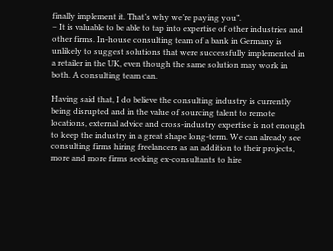finally implement it. That’s why we’re paying you”.
– It is valuable to be able to tap into expertise of other industries and other firms. In-house consulting team of a bank in Germany is unlikely to suggest solutions that were successfully implemented in a retailer in the UK, even though the same solution may work in both. A consulting team can.

Having said that, I do believe the consulting industry is currently being disrupted and in the value of sourcing talent to remote locations, external advice and cross-industry expertise is not enough to keep the industry in a great shape long-term. We can already see consulting firms hiring freelancers as an addition to their projects, more and more firms seeking ex-consultants to hire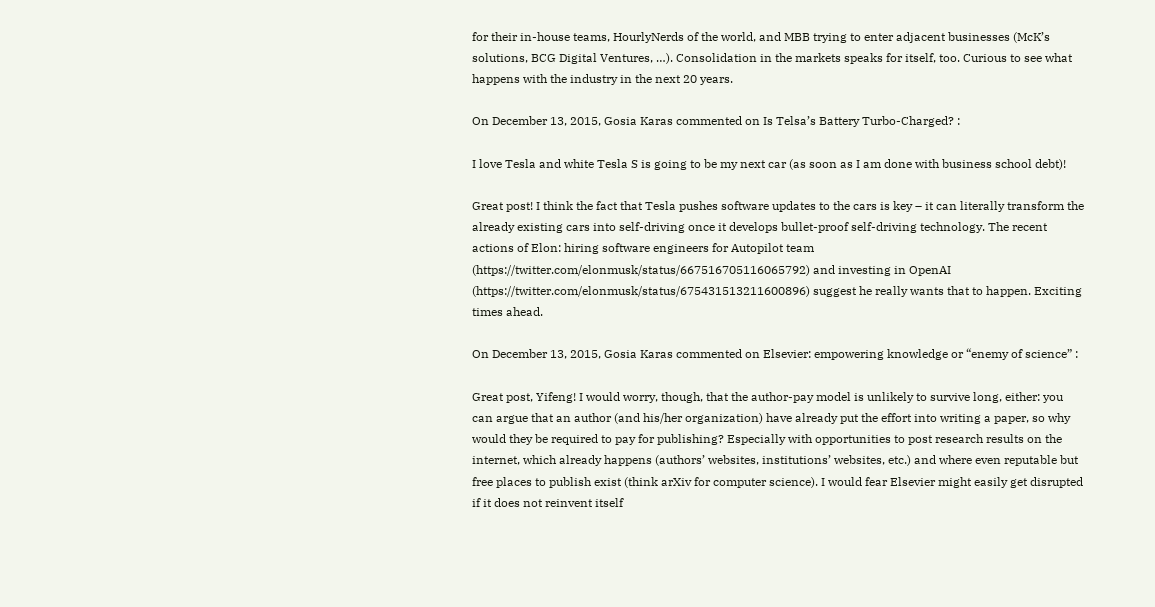for their in-house teams, HourlyNerds of the world, and MBB trying to enter adjacent businesses (McK’s solutions, BCG Digital Ventures, …). Consolidation in the markets speaks for itself, too. Curious to see what happens with the industry in the next 20 years.

On December 13, 2015, Gosia Karas commented on Is Telsa’s Battery Turbo-Charged? :

I love Tesla and white Tesla S is going to be my next car (as soon as I am done with business school debt)!

Great post! I think the fact that Tesla pushes software updates to the cars is key – it can literally transform the already existing cars into self-driving once it develops bullet-proof self-driving technology. The recent actions of Elon: hiring software engineers for Autopilot team (https://twitter.com/elonmusk/status/667516705116065792) and investing in OpenAI (https://twitter.com/elonmusk/status/675431513211600896) suggest he really wants that to happen. Exciting times ahead.

On December 13, 2015, Gosia Karas commented on Elsevier: empowering knowledge or “enemy of science” :

Great post, Yifeng! I would worry, though, that the author-pay model is unlikely to survive long, either: you can argue that an author (and his/her organization) have already put the effort into writing a paper, so why would they be required to pay for publishing? Especially with opportunities to post research results on the internet, which already happens (authors’ websites, institutions’ websites, etc.) and where even reputable but free places to publish exist (think arXiv for computer science). I would fear Elsevier might easily get disrupted if it does not reinvent itself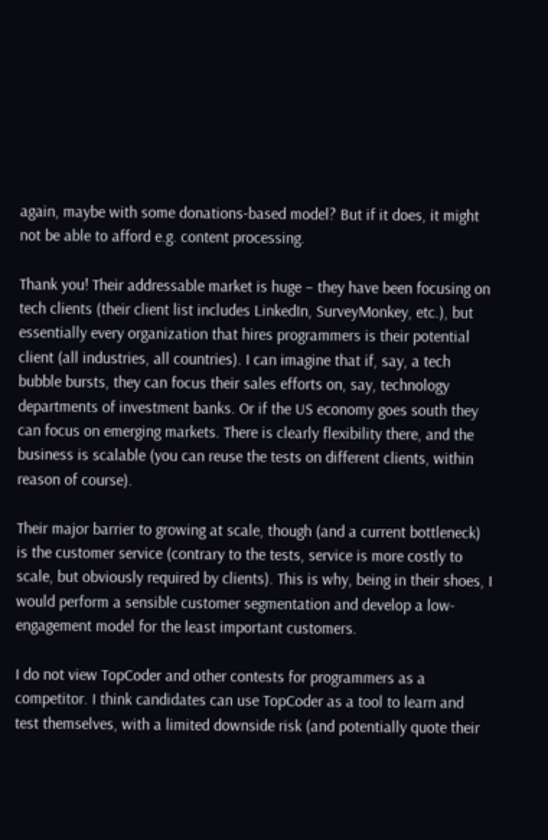again, maybe with some donations-based model? But if it does, it might not be able to afford e.g. content processing.

Thank you! Their addressable market is huge – they have been focusing on tech clients (their client list includes LinkedIn, SurveyMonkey, etc.), but essentially every organization that hires programmers is their potential client (all industries, all countries). I can imagine that if, say, a tech bubble bursts, they can focus their sales efforts on, say, technology departments of investment banks. Or if the US economy goes south they can focus on emerging markets. There is clearly flexibility there, and the business is scalable (you can reuse the tests on different clients, within reason of course).

Their major barrier to growing at scale, though (and a current bottleneck) is the customer service (contrary to the tests, service is more costly to scale, but obviously required by clients). This is why, being in their shoes, I would perform a sensible customer segmentation and develop a low-engagement model for the least important customers.

I do not view TopCoder and other contests for programmers as a competitor. I think candidates can use TopCoder as a tool to learn and test themselves, with a limited downside risk (and potentially quote their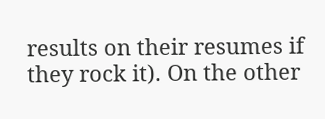results on their resumes if they rock it). On the other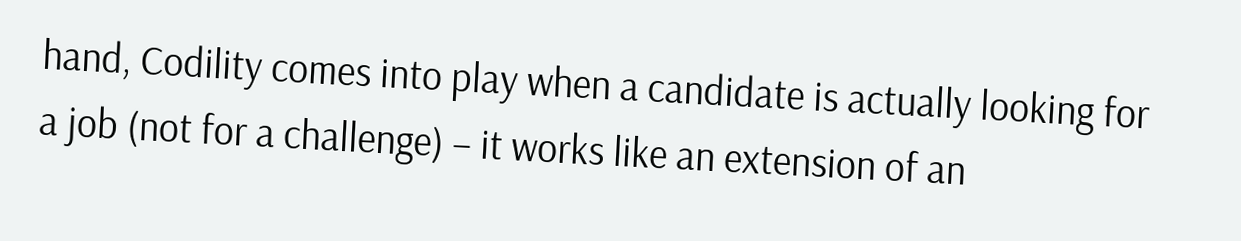hand, Codility comes into play when a candidate is actually looking for a job (not for a challenge) – it works like an extension of an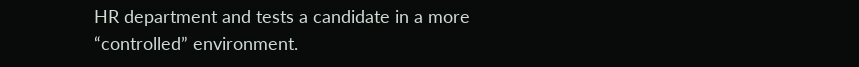HR department and tests a candidate in a more “controlled” environment.